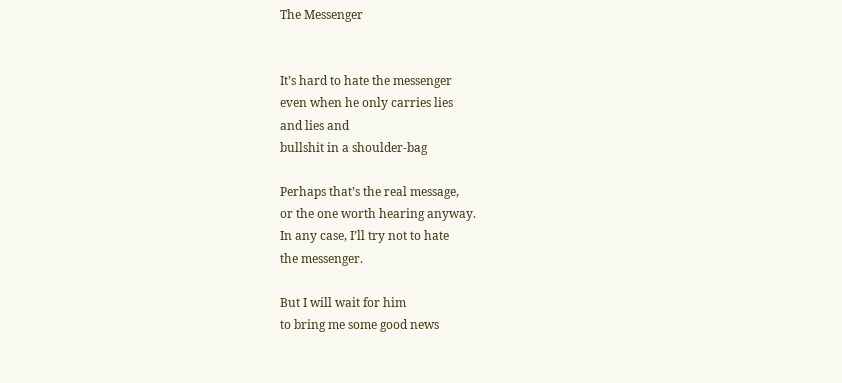The Messenger


It’s hard to hate the messenger
even when he only carries lies
and lies and
bullshit in a shoulder-bag

Perhaps that’s the real message,
or the one worth hearing anyway.
In any case, I’ll try not to hate
the messenger.

But I will wait for him
to bring me some good news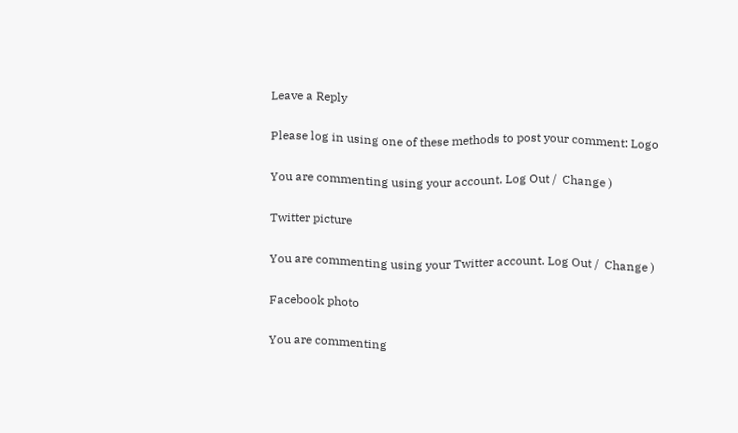Leave a Reply

Please log in using one of these methods to post your comment: Logo

You are commenting using your account. Log Out /  Change )

Twitter picture

You are commenting using your Twitter account. Log Out /  Change )

Facebook photo

You are commenting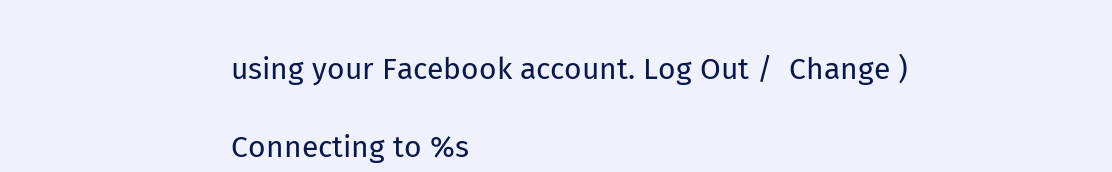using your Facebook account. Log Out /  Change )

Connecting to %s